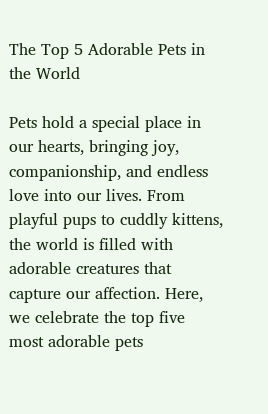The Top 5 Adorable Pets in the World

Pets hold a special place in our hearts, bringing joy, companionship, and endless love into our lives. From playful pups to cuddly kittens, the world is filled with adorable creatures that capture our affection. Here, we celebrate the top five most adorable pets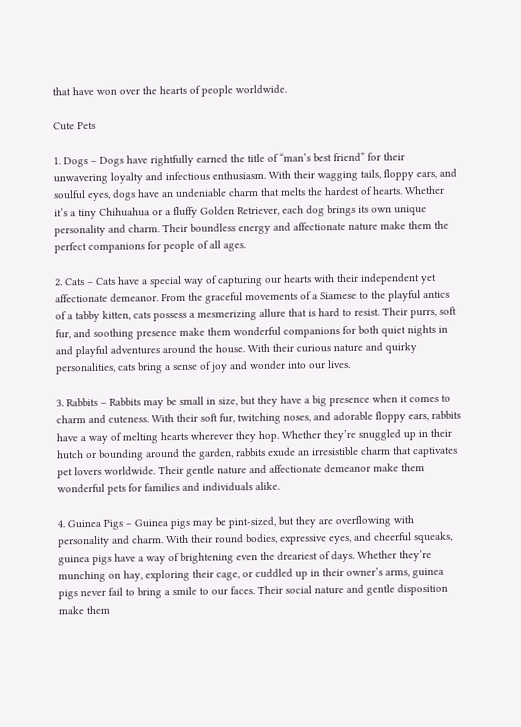that have won over the hearts of people worldwide.

Cute Pets

1. Dogs – Dogs have rightfully earned the title of “man’s best friend” for their unwavering loyalty and infectious enthusiasm. With their wagging tails, floppy ears, and soulful eyes, dogs have an undeniable charm that melts the hardest of hearts. Whether it’s a tiny Chihuahua or a fluffy Golden Retriever, each dog brings its own unique personality and charm. Their boundless energy and affectionate nature make them the perfect companions for people of all ages.

2. Cats – Cats have a special way of capturing our hearts with their independent yet affectionate demeanor. From the graceful movements of a Siamese to the playful antics of a tabby kitten, cats possess a mesmerizing allure that is hard to resist. Their purrs, soft fur, and soothing presence make them wonderful companions for both quiet nights in and playful adventures around the house. With their curious nature and quirky personalities, cats bring a sense of joy and wonder into our lives.

3. Rabbits – Rabbits may be small in size, but they have a big presence when it comes to charm and cuteness. With their soft fur, twitching noses, and adorable floppy ears, rabbits have a way of melting hearts wherever they hop. Whether they’re snuggled up in their hutch or bounding around the garden, rabbits exude an irresistible charm that captivates pet lovers worldwide. Their gentle nature and affectionate demeanor make them wonderful pets for families and individuals alike.

4. Guinea Pigs – Guinea pigs may be pint-sized, but they are overflowing with personality and charm. With their round bodies, expressive eyes, and cheerful squeaks, guinea pigs have a way of brightening even the dreariest of days. Whether they’re munching on hay, exploring their cage, or cuddled up in their owner’s arms, guinea pigs never fail to bring a smile to our faces. Their social nature and gentle disposition make them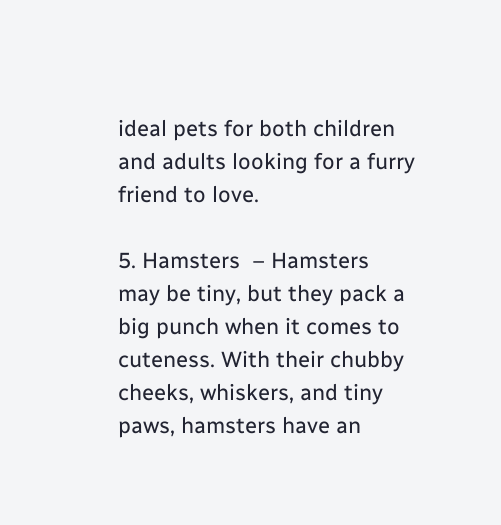ideal pets for both children and adults looking for a furry friend to love.

5. Hamsters  – Hamsters may be tiny, but they pack a big punch when it comes to cuteness. With their chubby cheeks, whiskers, and tiny paws, hamsters have an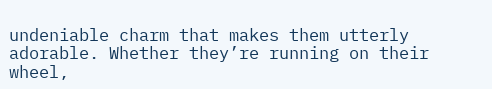undeniable charm that makes them utterly adorable. Whether they’re running on their wheel,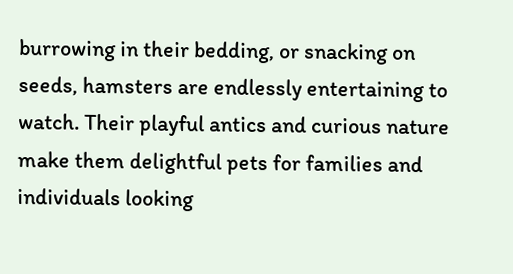burrowing in their bedding, or snacking on seeds, hamsters are endlessly entertaining to watch. Their playful antics and curious nature make them delightful pets for families and individuals looking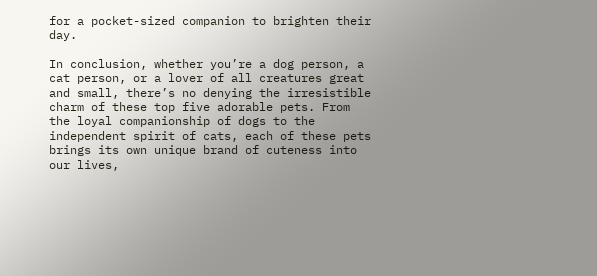for a pocket-sized companion to brighten their day.

In conclusion, whether you’re a dog person, a cat person, or a lover of all creatures great and small, there’s no denying the irresistible charm of these top five adorable pets. From the loyal companionship of dogs to the independent spirit of cats, each of these pets brings its own unique brand of cuteness into our lives,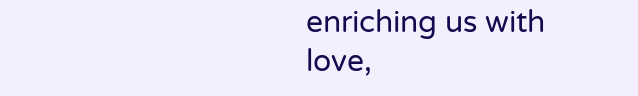enriching us with love,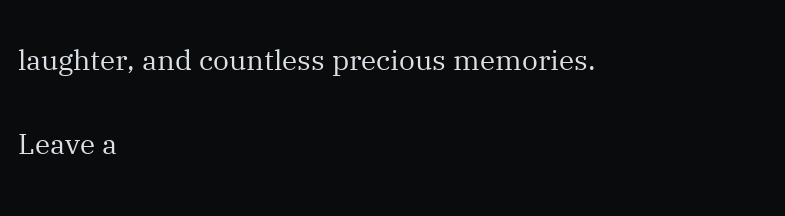laughter, and countless precious memories.

Leave a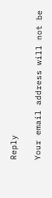Reply

Your email address will not be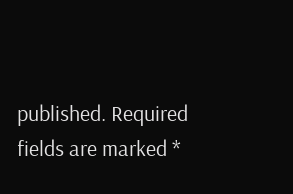published. Required fields are marked *